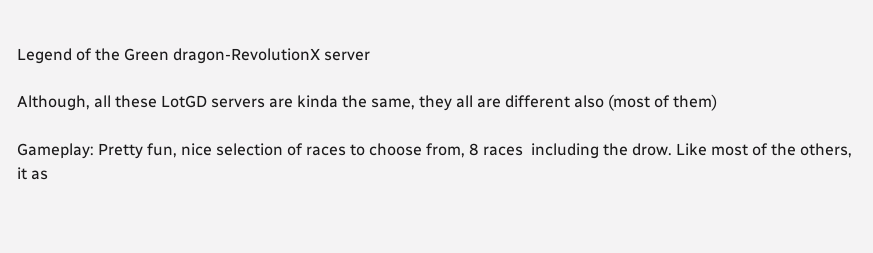Legend of the Green dragon-RevolutionX server

Although, all these LotGD servers are kinda the same, they all are different also (most of them)

Gameplay: Pretty fun, nice selection of races to choose from, 8 races  including the drow. Like most of the others, it as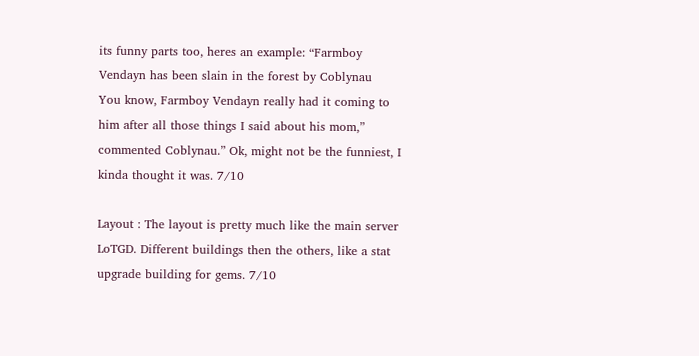its funny parts too, heres an example: “Farmboy Vendayn has been slain in the forest by Coblynau
You know, Farmboy Vendayn really had it coming to him after all those things I said about his mom,” commented Coblynau.” Ok, might not be the funniest, I kinda thought it was. 7/10

Layout : The layout is pretty much like the main server LoTGD. Different buildings then the others, like a stat upgrade building for gems. 7/10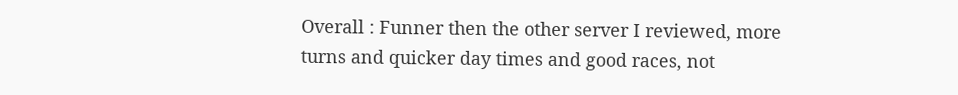Overall : Funner then the other server I reviewed, more turns and quicker day times and good races, not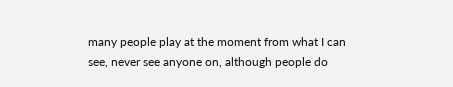many people play at the moment from what I can see, never see anyone on, although people do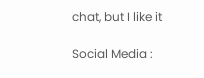chat, but I like it

Social Media :